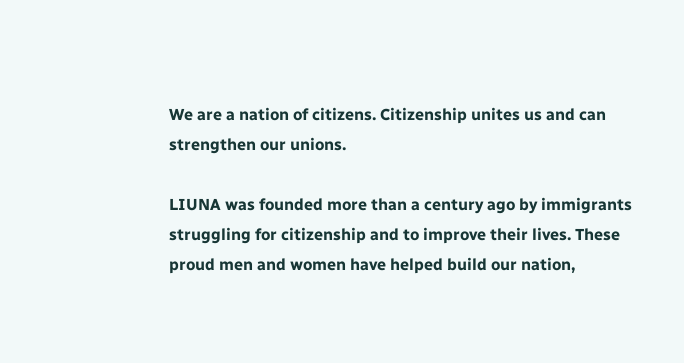We are a nation of citizens. Citizenship unites us and can strengthen our unions.

LIUNA was founded more than a century ago by immigrants struggling for citizenship and to improve their lives. These proud men and women have helped build our nation,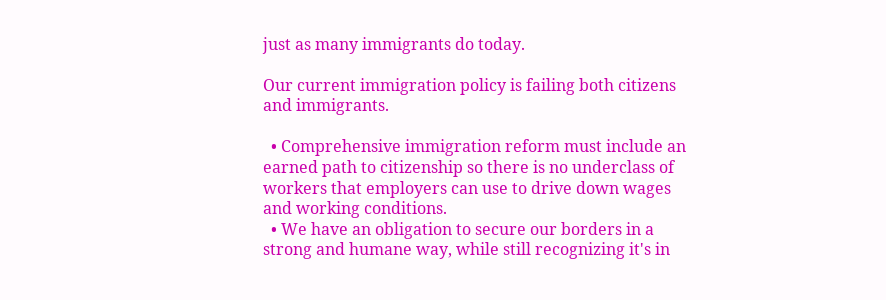just as many immigrants do today.

Our current immigration policy is failing both citizens and immigrants.

  • Comprehensive immigration reform must include an earned path to citizenship so there is no underclass of workers that employers can use to drive down wages and working conditions.
  • We have an obligation to secure our borders in a strong and humane way, while still recognizing it's in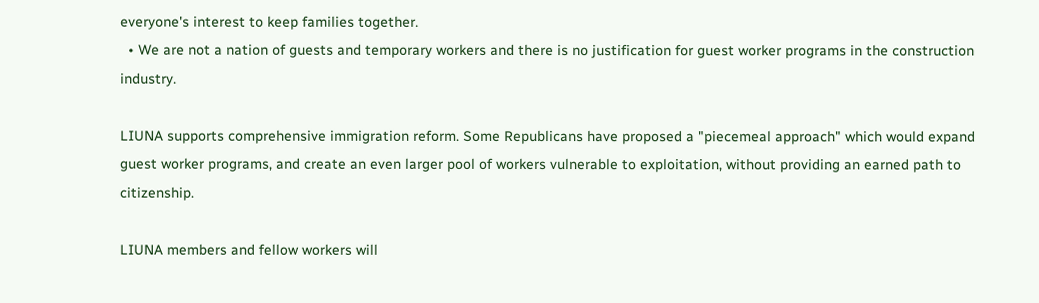everyone's interest to keep families together.
  • We are not a nation of guests and temporary workers and there is no justification for guest worker programs in the construction industry.

LIUNA supports comprehensive immigration reform. Some Republicans have proposed a "piecemeal approach" which would expand guest worker programs, and create an even larger pool of workers vulnerable to exploitation, without providing an earned path to citizenship.

LIUNA members and fellow workers will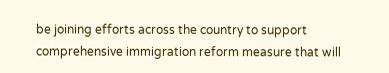be joining efforts across the country to support comprehensive immigration reform measure that will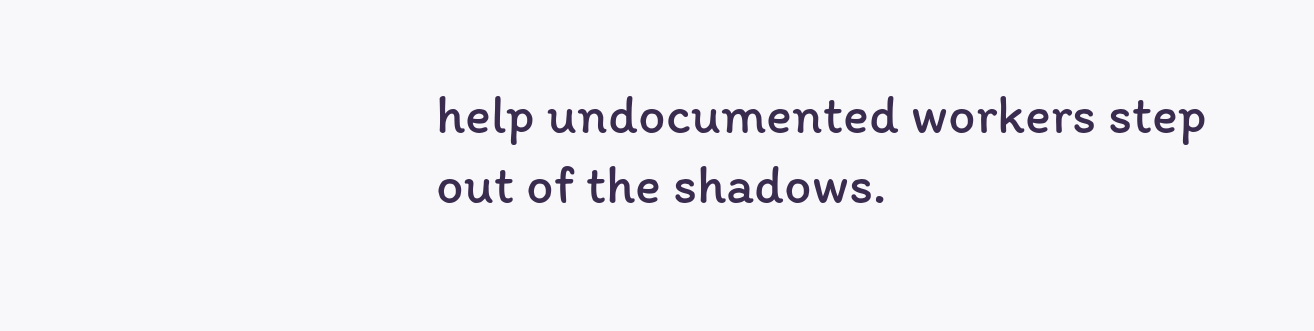help undocumented workers step out of the shadows.